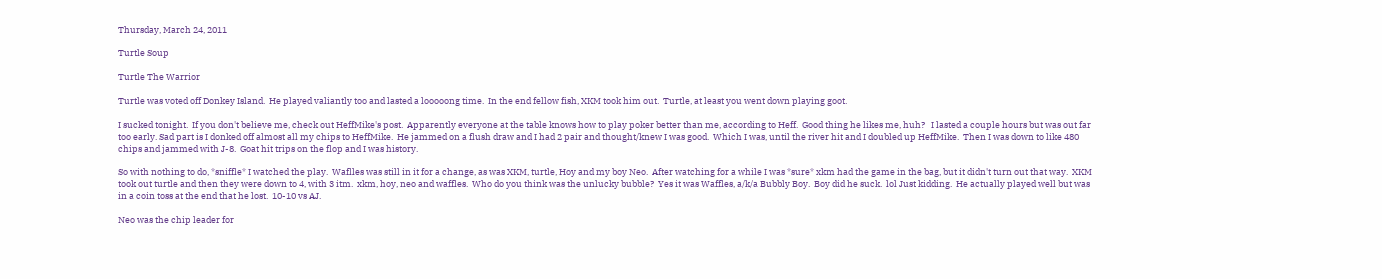Thursday, March 24, 2011

Turtle Soup

Turtle The Warrior

Turtle was voted off Donkey Island.  He played valiantly too and lasted a looooong time.  In the end fellow fish, XKM took him out.  Turtle, at least you went down playing goot.

I sucked tonight.  If you don't believe me, check out HeffMike's post.  Apparently everyone at the table knows how to play poker better than me, according to Heff.  Good thing he likes me, huh?   I lasted a couple hours but was out far too early. Sad part is I donked off almost all my chips to HeffMike.  He jammed on a flush draw and I had 2 pair and thought/knew I was good.  Which I was, until the river hit and I doubled up HeffMike.  Then I was down to like 480 chips and jammed with J-8.  Goat hit trips on the flop and I was history.

So with nothing to do, *sniffle* I watched the play.  Waflles was still in it for a change, as was XKM, turtle, Hoy and my boy Neo.  After watching for a while I was *sure* xkm had the game in the bag, but it didn't turn out that way.  XKM took out turtle and then they were down to 4, with 3 itm.  xkm, hoy, neo and waffles.  Who do you think was the unlucky bubble?  Yes it was Waffles, a/k/a Bubbly Boy.  Boy did he suck.  lol Just kidding.  He actually played well but was in a coin toss at the end that he lost.  10-10 vs AJ.

Neo was the chip leader for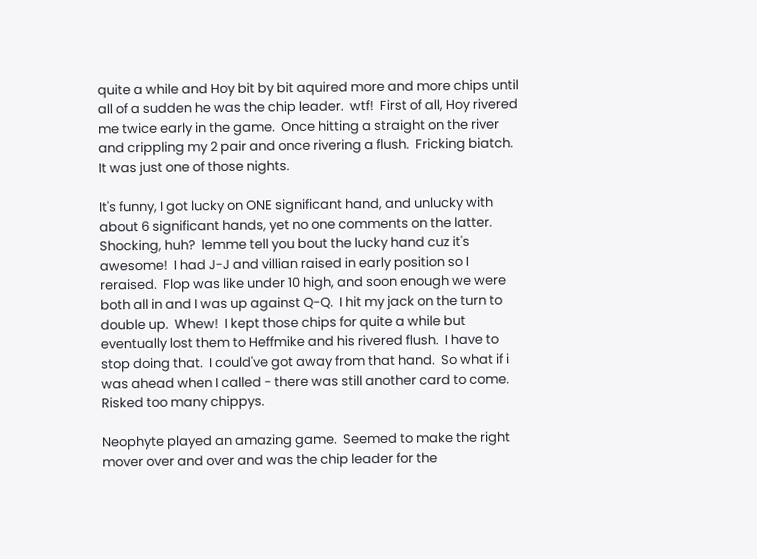quite a while and Hoy bit by bit aquired more and more chips until all of a sudden he was the chip leader.  wtf!  First of all, Hoy rivered me twice early in the game.  Once hitting a straight on the river and crippling my 2 pair and once rivering a flush.  Fricking biatch.  It was just one of those nights.

It's funny, I got lucky on ONE significant hand, and unlucky with about 6 significant hands, yet no one comments on the latter.  Shocking, huh?  lemme tell you bout the lucky hand cuz it's awesome!  I had J-J and villian raised in early position so I reraised.  Flop was like under 10 high, and soon enough we were both all in and I was up against Q-Q.  I hit my jack on the turn to double up.  Whew!  I kept those chips for quite a while but eventually lost them to Heffmike and his rivered flush.  I have to stop doing that.  I could've got away from that hand.  So what if i was ahead when I called - there was still another card to come.  Risked too many chippys.

Neophyte played an amazing game.  Seemed to make the right mover over and over and was the chip leader for the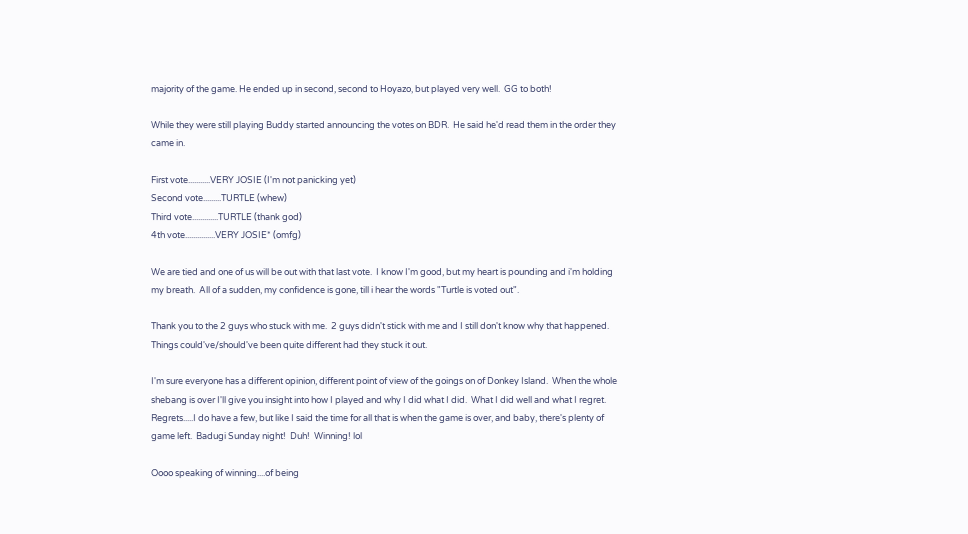majority of the game. He ended up in second, second to Hoyazo, but played very well.  GG to both!

While they were still playing Buddy started announcing the votes on BDR.  He said he'd read them in the order they came in.

First vote...........VERY JOSIE (I'm not panicking yet)
Second vote.........TURTLE (whew)
Third vote.............TURTLE (thank god)
4th vote...............VERY JOSIE* (omfg)

We are tied and one of us will be out with that last vote.  I know I'm good, but my heart is pounding and i'm holding my breath.  All of a sudden, my confidence is gone, till i hear the words "Turtle is voted out".

Thank you to the 2 guys who stuck with me.  2 guys didn't stick with me and I still don't know why that happened.  Things could've/should've been quite different had they stuck it out.

I'm sure everyone has a different opinion, different point of view of the goings on of Donkey Island.  When the whole shebang is over I'll give you insight into how I played and why I did what I did.  What I did well and what I regret.  Regrets.....I do have a few, but like I said the time for all that is when the game is over, and baby, there's plenty of game left.  Badugi Sunday night!  Duh!  Winning! lol

Oooo speaking of winning....of being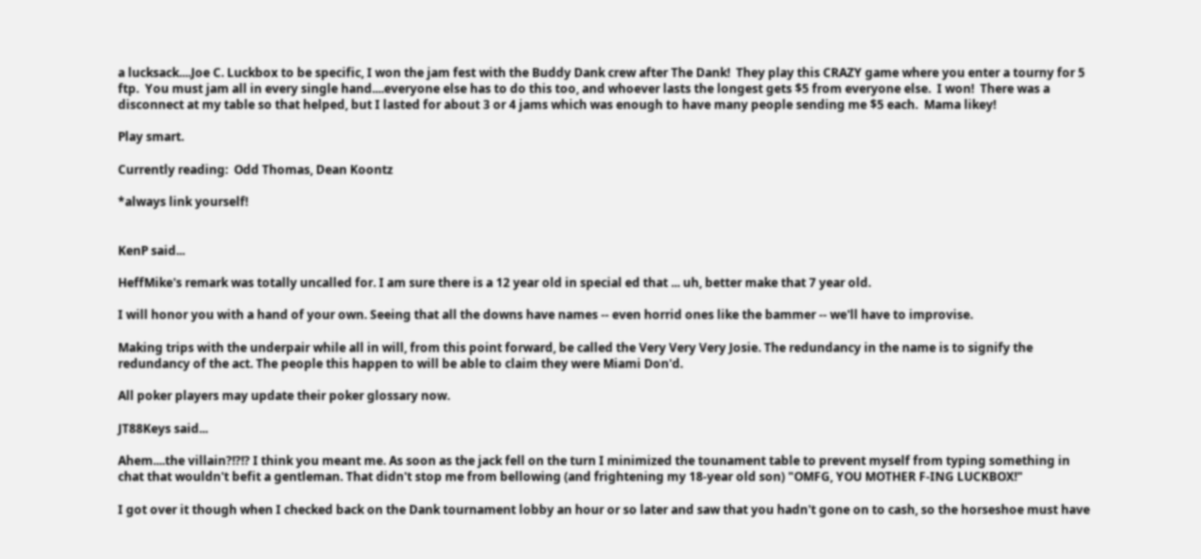a lucksack....Joe C. Luckbox to be specific, I won the jam fest with the Buddy Dank crew after The Dank!  They play this CRAZY game where you enter a tourny for 5 ftp.  You must jam all in every single hand....everyone else has to do this too, and whoever lasts the longest gets $5 from everyone else.  I won!  There was a disconnect at my table so that helped, but I lasted for about 3 or 4 jams which was enough to have many people sending me $5 each.  Mama likey!

Play smart.

Currently reading:  Odd Thomas, Dean Koontz

*always link yourself!


KenP said...

HeffMike's remark was totally uncalled for. I am sure there is a 12 year old in special ed that ... uh, better make that 7 year old.

I will honor you with a hand of your own. Seeing that all the downs have names -- even horrid ones like the bammer -- we'll have to improvise.

Making trips with the underpair while all in will, from this point forward, be called the Very Very Very Josie. The redundancy in the name is to signify the redundancy of the act. The people this happen to will be able to claim they were Miami Don'd.

All poker players may update their poker glossary now.

JT88Keys said...

Ahem....the villain?!?!? I think you meant me. As soon as the jack fell on the turn I minimized the tounament table to prevent myself from typing something in chat that wouldn't befit a gentleman. That didn't stop me from bellowing (and frightening my 18-year old son) "OMFG, YOU MOTHER F-ING LUCKBOX!"

I got over it though when I checked back on the Dank tournament lobby an hour or so later and saw that you hadn't gone on to cash, so the horseshoe must have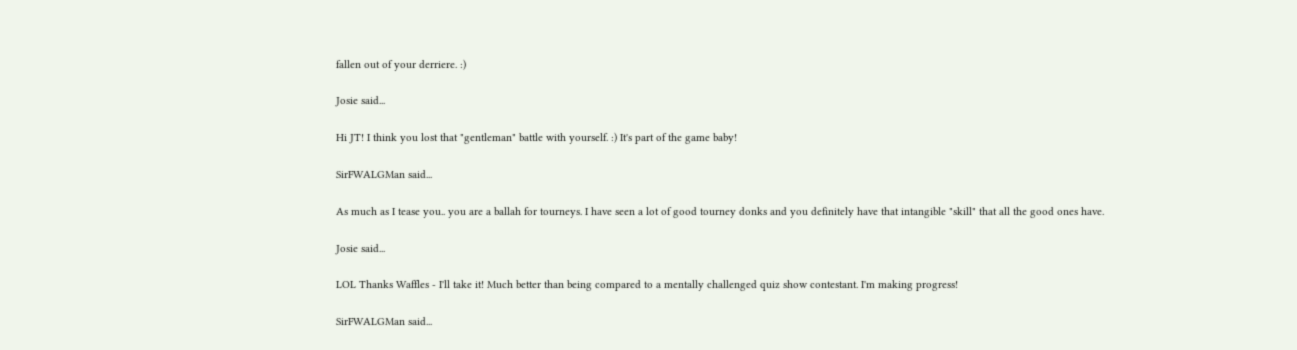fallen out of your derriere. :)

Josie said...

Hi JT! I think you lost that "gentleman" battle with yourself. :) It's part of the game baby!

SirFWALGMan said...

As much as I tease you.. you are a ballah for tourneys. I have seen a lot of good tourney donks and you definitely have that intangible "skill" that all the good ones have.

Josie said...

LOL Thanks Waffles - I'll take it! Much better than being compared to a mentally challenged quiz show contestant. I'm making progress!

SirFWALGMan said...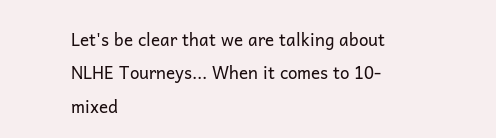Let's be clear that we are talking about NLHE Tourneys... When it comes to 10-mixed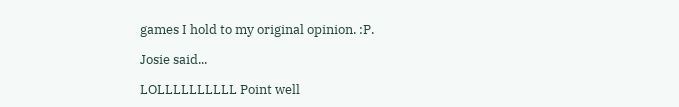games I hold to my original opinion. :P.

Josie said...

LOLLLLLLLLLL Point well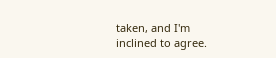taken, and I'm inclined to agree.